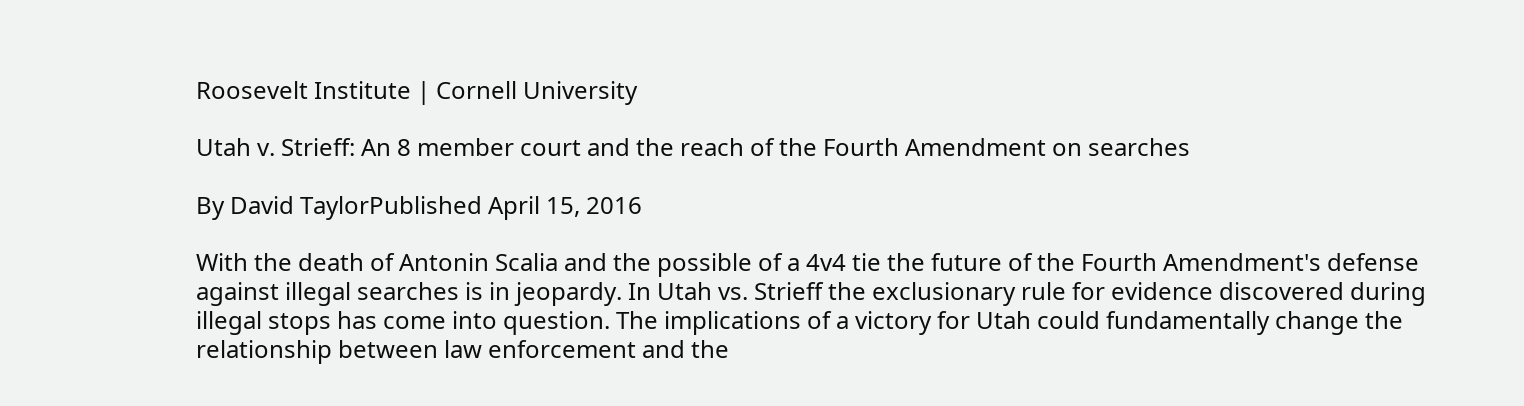Roosevelt Institute | Cornell University

Utah v. Strieff: An 8 member court and the reach of the Fourth Amendment on searches

By David TaylorPublished April 15, 2016

With the death of Antonin Scalia and the possible of a 4v4 tie the future of the Fourth Amendment's defense against illegal searches is in jeopardy. In Utah vs. Strieff the exclusionary rule for evidence discovered during illegal stops has come into question. The implications of a victory for Utah could fundamentally change the relationship between law enforcement and the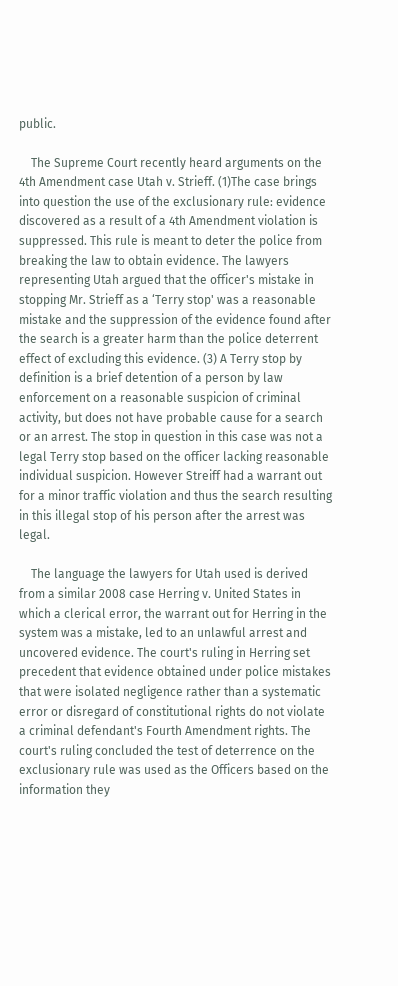public.

    The Supreme Court recently heard arguments on the 4th Amendment case Utah v. Strieff. (1)The case brings into question the use of the exclusionary rule: evidence discovered as a result of a 4th Amendment violation is suppressed. This rule is meant to deter the police from breaking the law to obtain evidence. The lawyers representing Utah argued that the officer's mistake in stopping Mr. Strieff as a ‘Terry stop' was a reasonable mistake and the suppression of the evidence found after the search is a greater harm than the police deterrent effect of excluding this evidence. (3) A Terry stop by definition is a brief detention of a person by law enforcement on a reasonable suspicion of criminal activity, but does not have probable cause for a search or an arrest. The stop in question in this case was not a legal Terry stop based on the officer lacking reasonable individual suspicion. However Streiff had a warrant out for a minor traffic violation and thus the search resulting in this illegal stop of his person after the arrest was legal.

    The language the lawyers for Utah used is derived from a similar 2008 case Herring v. United States in which a clerical error, the warrant out for Herring in the system was a mistake, led to an unlawful arrest and uncovered evidence. The court's ruling in Herring set precedent that evidence obtained under police mistakes that were isolated negligence rather than a systematic error or disregard of constitutional rights do not violate a criminal defendant's Fourth Amendment rights. The court's ruling concluded the test of deterrence on the exclusionary rule was used as the Officers based on the information they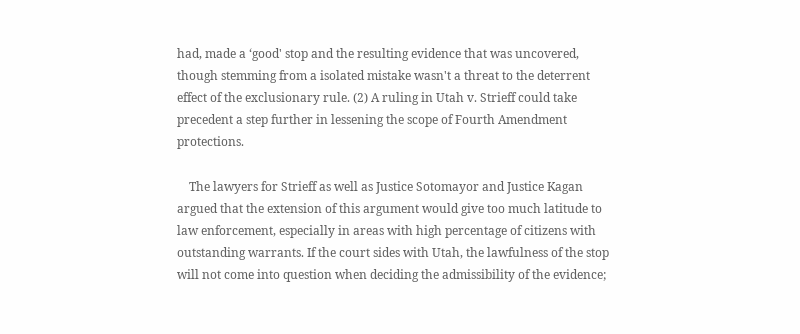had, made a ‘good' stop and the resulting evidence that was uncovered, though stemming from a isolated mistake wasn't a threat to the deterrent effect of the exclusionary rule. (2) A ruling in Utah v. Strieff could take precedent a step further in lessening the scope of Fourth Amendment protections.

    The lawyers for Strieff as well as Justice Sotomayor and Justice Kagan argued that the extension of this argument would give too much latitude to law enforcement, especially in areas with high percentage of citizens with outstanding warrants. If the court sides with Utah, the lawfulness of the stop will not come into question when deciding the admissibility of the evidence;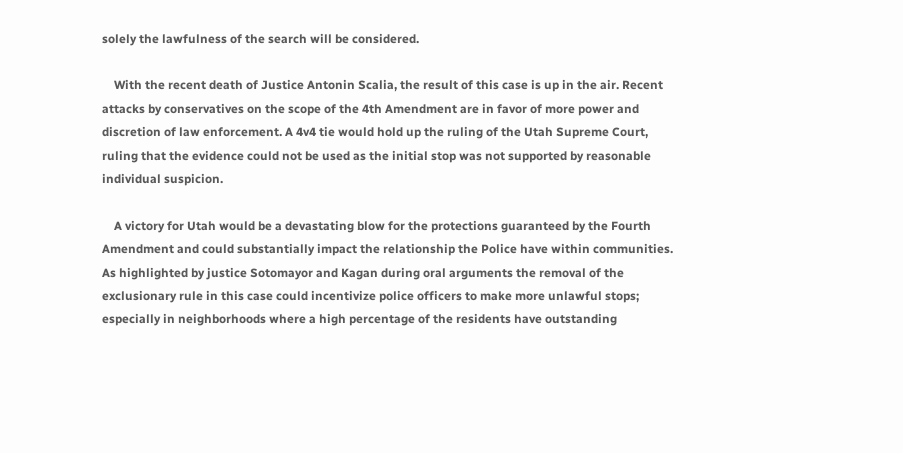solely the lawfulness of the search will be considered.

    With the recent death of Justice Antonin Scalia, the result of this case is up in the air. Recent attacks by conservatives on the scope of the 4th Amendment are in favor of more power and discretion of law enforcement. A 4v4 tie would hold up the ruling of the Utah Supreme Court, ruling that the evidence could not be used as the initial stop was not supported by reasonable individual suspicion.

    A victory for Utah would be a devastating blow for the protections guaranteed by the Fourth Amendment and could substantially impact the relationship the Police have within communities. As highlighted by justice Sotomayor and Kagan during oral arguments the removal of the exclusionary rule in this case could incentivize police officers to make more unlawful stops; especially in neighborhoods where a high percentage of the residents have outstanding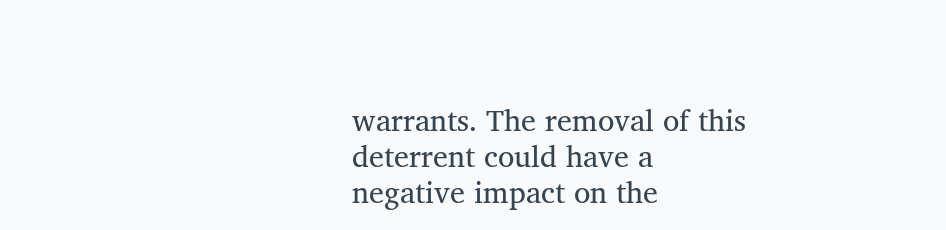warrants. The removal of this deterrent could have a negative impact on the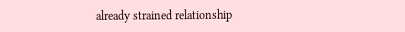already strained relationship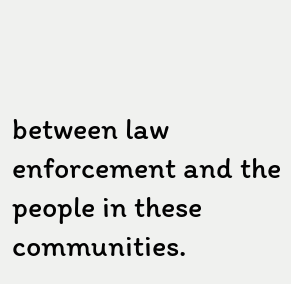between law enforcement and the people in these communities.